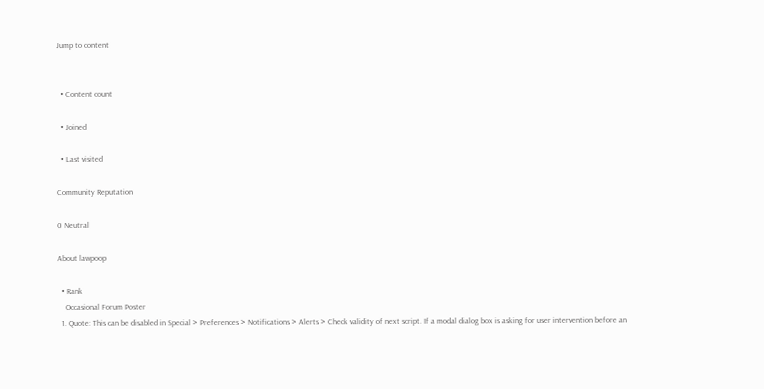Jump to content


  • Content count

  • Joined

  • Last visited

Community Reputation

0 Neutral

About lawpoop

  • Rank
    Occasional Forum Poster
  1. Quote: This can be disabled in Special > Preferences > Notifications > Alerts > Check validity of next script. If a modal dialog box is asking for user intervention before an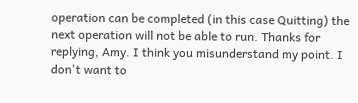operation can be completed (in this case Quitting) the next operation will not be able to run. Thanks for replying, Amy. I think you misunderstand my point. I don't want to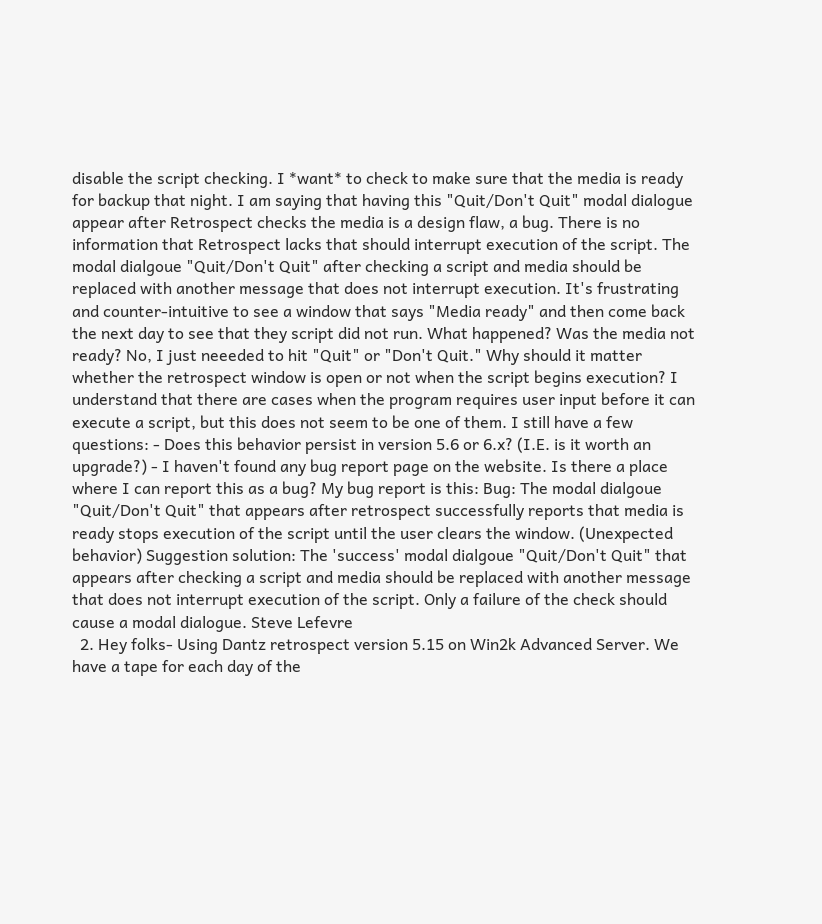disable the script checking. I *want* to check to make sure that the media is ready for backup that night. I am saying that having this "Quit/Don't Quit" modal dialogue appear after Retrospect checks the media is a design flaw, a bug. There is no information that Retrospect lacks that should interrupt execution of the script. The modal dialgoue "Quit/Don't Quit" after checking a script and media should be replaced with another message that does not interrupt execution. It's frustrating and counter-intuitive to see a window that says "Media ready" and then come back the next day to see that they script did not run. What happened? Was the media not ready? No, I just neeeded to hit "Quit" or "Don't Quit." Why should it matter whether the retrospect window is open or not when the script begins execution? I understand that there are cases when the program requires user input before it can execute a script, but this does not seem to be one of them. I still have a few questions: - Does this behavior persist in version 5.6 or 6.x? (I.E. is it worth an upgrade?) - I haven't found any bug report page on the website. Is there a place where I can report this as a bug? My bug report is this: Bug: The modal dialgoue "Quit/Don't Quit" that appears after retrospect successfully reports that media is ready stops execution of the script until the user clears the window. (Unexpected behavior) Suggestion solution: The 'success' modal dialgoue "Quit/Don't Quit" that appears after checking a script and media should be replaced with another message that does not interrupt execution of the script. Only a failure of the check should cause a modal dialogue. Steve Lefevre
  2. Hey folks- Using Dantz retrospect version 5.15 on Win2k Advanced Server. We have a tape for each day of the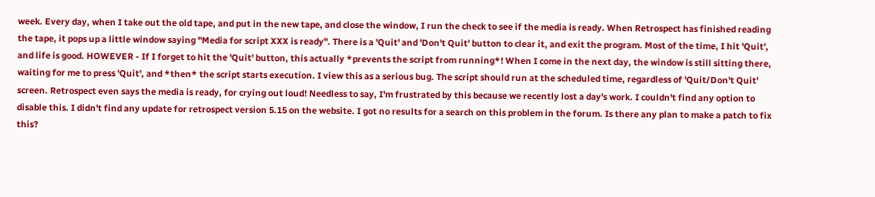week. Every day, when I take out the old tape, and put in the new tape, and close the window, I run the check to see if the media is ready. When Retrospect has finished reading the tape, it pops up a little window saying "Media for script XXX is ready". There is a 'Quit' and 'Don't Quit' button to clear it, and exit the program. Most of the time, I hit 'Quit', and life is good. HOWEVER - If I forget to hit the 'Quit' button, this actually *prevents the script from running*! When I come in the next day, the window is still sitting there, waiting for me to press 'Quit', and *then* the script starts execution. I view this as a serious bug. The script should run at the scheduled time, regardless of 'Quit/Don't Quit' screen. Retrospect even says the media is ready, for crying out loud! Needless to say, I'm frustrated by this because we recently lost a day's work. I couldn't find any option to disable this. I didn't find any update for retrospect version 5.15 on the website. I got no results for a search on this problem in the forum. Is there any plan to make a patch to fix this?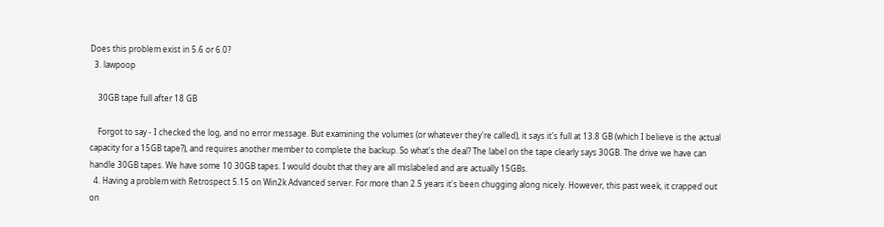Does this problem exist in 5.6 or 6.0?
  3. lawpoop

    30GB tape full after 18 GB

    Forgot to say - I checked the log, and no error message. But examining the volumes (or whatever they're called), it says it's full at 13.8 GB (which I believe is the actual capacity for a 15GB tape?), and requires another member to complete the backup. So what's the deal? The label on the tape clearly says 30GB. The drive we have can handle 30GB tapes. We have some 10 30GB tapes. I would doubt that they are all mislabeled and are actually 15GBs.
  4. Having a problem with Retrospect 5.15 on Win2k Advanced server. For more than 2.5 years it's been chugging along nicely. However, this past week, it crapped out on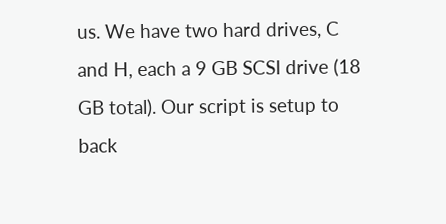us. We have two hard drives, C and H, each a 9 GB SCSI drive (18 GB total). Our script is setup to back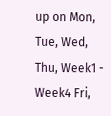up on Mon, Tue, Wed, Thu, Week1 - Week4 Fri,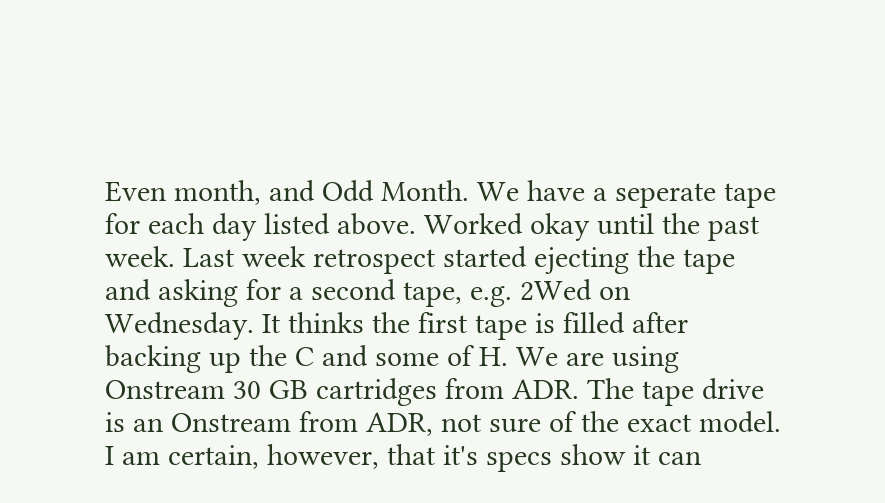Even month, and Odd Month. We have a seperate tape for each day listed above. Worked okay until the past week. Last week retrospect started ejecting the tape and asking for a second tape, e.g. 2Wed on Wednesday. It thinks the first tape is filled after backing up the C and some of H. We are using Onstream 30 GB cartridges from ADR. The tape drive is an Onstream from ADR, not sure of the exact model. I am certain, however, that it's specs show it can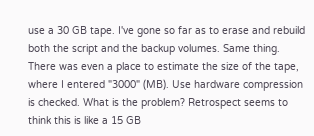use a 30 GB tape. I've gone so far as to erase and rebuild both the script and the backup volumes. Same thing. There was even a place to estimate the size of the tape, where I entered "3000" (MB). Use hardware compression is checked. What is the problem? Retrospect seems to think this is like a 15 GB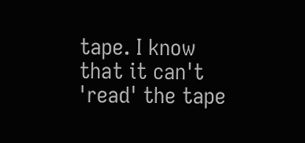tape. I know that it can't 'read' the tape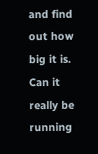and find out how big it is. Can it really be running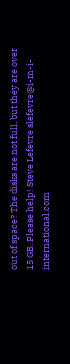out of space? The disks are not full, but they are over 15 GB. Please help! Steve Lefevre slefevre@i-m-i-international.com